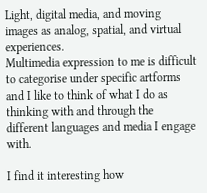Light, digital media, and moving images as analog, spatial, and virtual experiences.
Multimedia expression to me is difficult to categorise under specific artforms and I like to think of what I do as thinking with and through the different languages and media I engage with.

I find it interesting how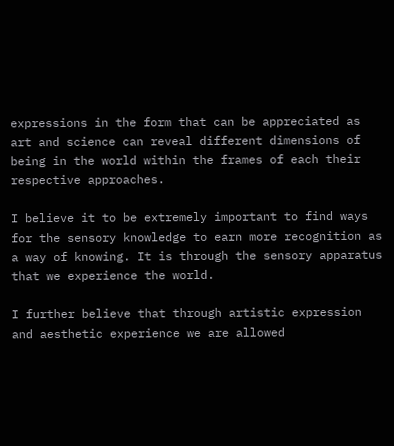expressions in the form that can be appreciated as art and science can reveal different dimensions of being in the world within the frames of each their respective approaches.

I believe it to be extremely important to find ways for the sensory knowledge to earn more recognition as a way of knowing. It is through the sensory apparatus that we experience the world.

I further believe that through artistic expression and aesthetic experience we are allowed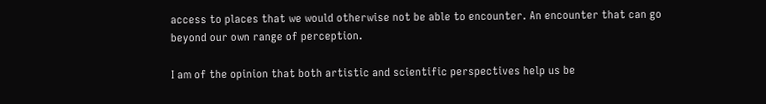access to places that we would otherwise not be able to encounter. An encounter that can go beyond our own range of perception.

I am of the opinion that both artistic and scientific perspectives help us be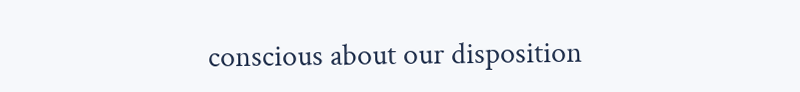conscious about our disposition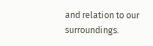and relation to our surroundings.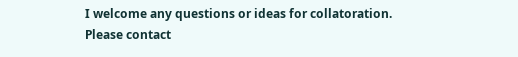I welcome any questions or ideas for collatoration.
Please contact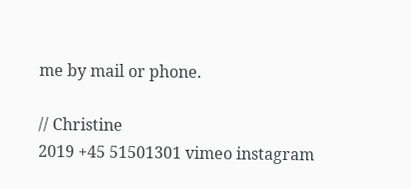me by mail or phone.

// Christine
2019 +45 51501301 vimeo instagram